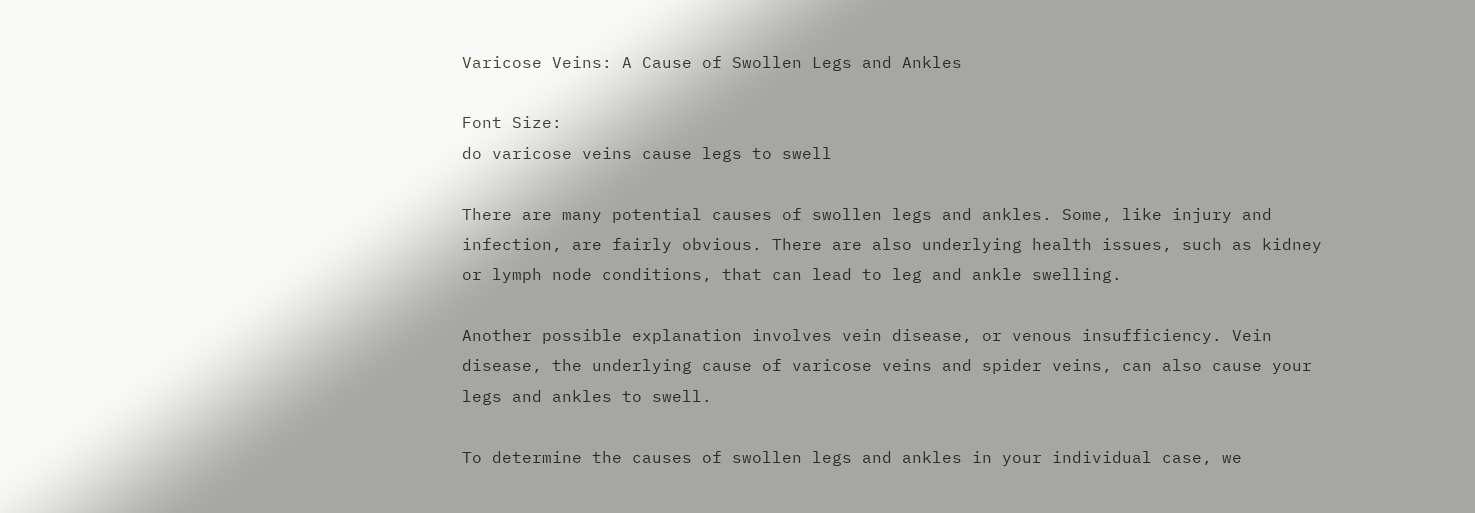Varicose Veins: A Cause of Swollen Legs and Ankles

Font Size:
do varicose veins cause legs to swell

There are many potential causes of swollen legs and ankles. Some, like injury and infection, are fairly obvious. There are also underlying health issues, such as kidney or lymph node conditions, that can lead to leg and ankle swelling.

Another possible explanation involves vein disease, or venous insufficiency. Vein disease, the underlying cause of varicose veins and spider veins, can also cause your legs and ankles to swell.

To determine the causes of swollen legs and ankles in your individual case, we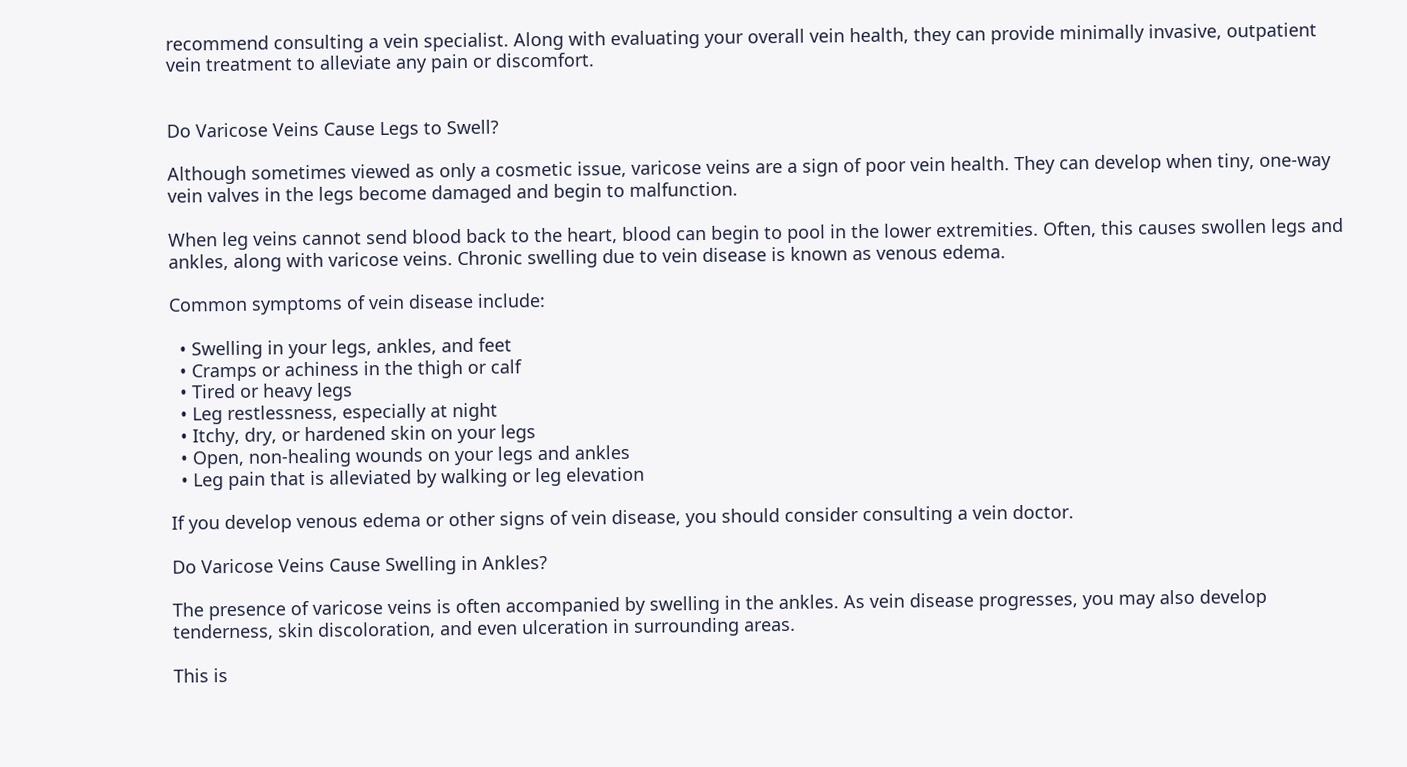recommend consulting a vein specialist. Along with evaluating your overall vein health, they can provide minimally invasive, outpatient vein treatment to alleviate any pain or discomfort.


Do Varicose Veins Cause Legs to Swell?

Although sometimes viewed as only a cosmetic issue, varicose veins are a sign of poor vein health. They can develop when tiny, one-way vein valves in the legs become damaged and begin to malfunction.

When leg veins cannot send blood back to the heart, blood can begin to pool in the lower extremities. Often, this causes swollen legs and ankles, along with varicose veins. Chronic swelling due to vein disease is known as venous edema.

Common symptoms of vein disease include:

  • Swelling in your legs, ankles, and feet
  • Cramps or achiness in the thigh or calf
  • Tired or heavy legs
  • Leg restlessness, especially at night
  • Itchy, dry, or hardened skin on your legs
  • Open, non-healing wounds on your legs and ankles
  • Leg pain that is alleviated by walking or leg elevation

If you develop venous edema or other signs of vein disease, you should consider consulting a vein doctor.

Do Varicose Veins Cause Swelling in Ankles?

The presence of varicose veins is often accompanied by swelling in the ankles. As vein disease progresses, you may also develop tenderness, skin discoloration, and even ulceration in surrounding areas.

This is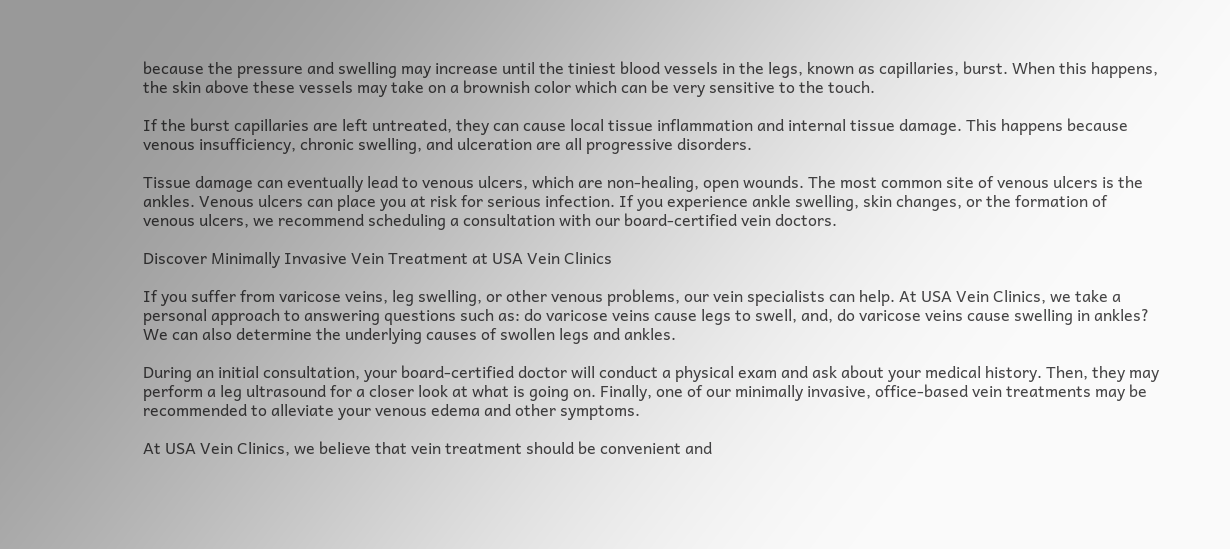because the pressure and swelling may increase until the tiniest blood vessels in the legs, known as capillaries, burst. When this happens, the skin above these vessels may take on a brownish color which can be very sensitive to the touch.

If the burst capillaries are left untreated, they can cause local tissue inflammation and internal tissue damage. This happens because venous insufficiency, chronic swelling, and ulceration are all progressive disorders.

Tissue damage can eventually lead to venous ulcers, which are non-healing, open wounds. The most common site of venous ulcers is the ankles. Venous ulcers can place you at risk for serious infection. If you experience ankle swelling, skin changes, or the formation of venous ulcers, we recommend scheduling a consultation with our board-certified vein doctors.

Discover Minimally Invasive Vein Treatment at USA Vein Clinics

If you suffer from varicose veins, leg swelling, or other venous problems, our vein specialists can help. At USA Vein Clinics, we take a personal approach to answering questions such as: do varicose veins cause legs to swell, and, do varicose veins cause swelling in ankles? We can also determine the underlying causes of swollen legs and ankles.

During an initial consultation, your board-certified doctor will conduct a physical exam and ask about your medical history. Then, they may perform a leg ultrasound for a closer look at what is going on. Finally, one of our minimally invasive, office-based vein treatments may be recommended to alleviate your venous edema and other symptoms.

At USA Vein Clinics, we believe that vein treatment should be convenient and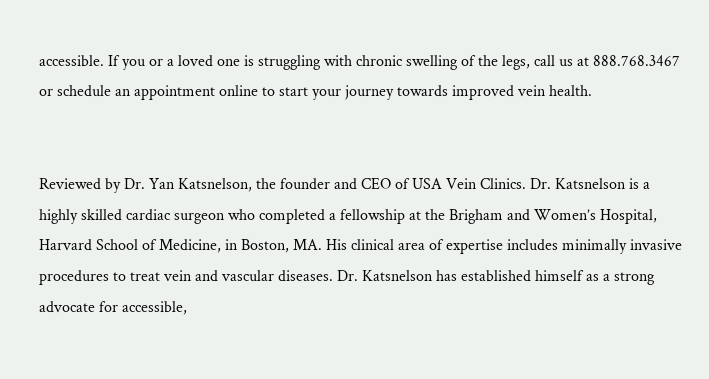accessible. If you or a loved one is struggling with chronic swelling of the legs, call us at 888.768.3467 or schedule an appointment online to start your journey towards improved vein health.


Reviewed by Dr. Yan Katsnelson, the founder and CEO of USA Vein Clinics. Dr. Katsnelson is a highly skilled cardiac surgeon who completed a fellowship at the Brigham and Women’s Hospital, Harvard School of Medicine, in Boston, MA. His clinical area of expertise includes minimally invasive procedures to treat vein and vascular diseases. Dr. Katsnelson has established himself as a strong advocate for accessible,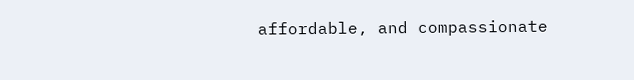affordable, and compassionate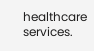healthcare services.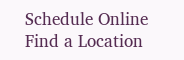Schedule Online
Find a Location